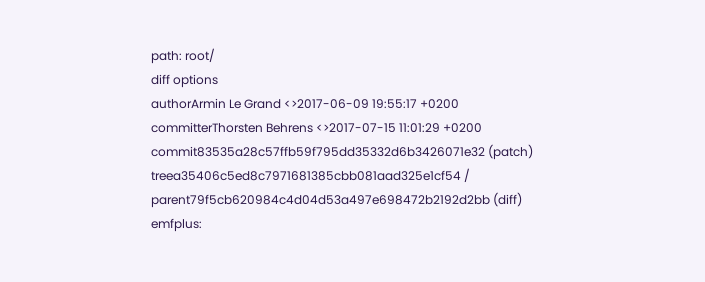path: root/
diff options
authorArmin Le Grand <>2017-06-09 19:55:17 +0200
committerThorsten Behrens <>2017-07-15 11:01:29 +0200
commit83535a28c57ffb59f795dd35332d6b3426071e32 (patch)
treea35406c5ed8c7971681385cbb081aad325e1cf54 /
parent79f5cb620984c4d04d53a497e698472b2192d2bb (diff)
emfplus: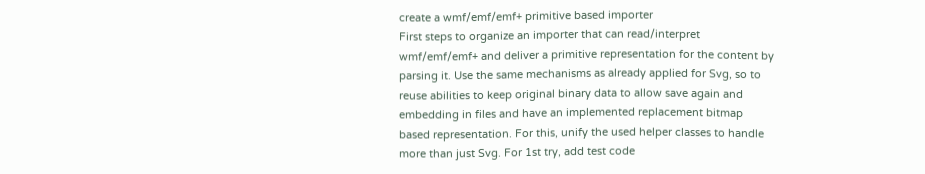create a wmf/emf/emf+ primitive based importer
First steps to organize an importer that can read/interpret wmf/emf/emf+ and deliver a primitive representation for the content by parsing it. Use the same mechanisms as already applied for Svg, so to reuse abilities to keep original binary data to allow save again and embedding in files and have an implemented replacement bitmap based representation. For this, unify the used helper classes to handle more than just Svg. For 1st try, add test code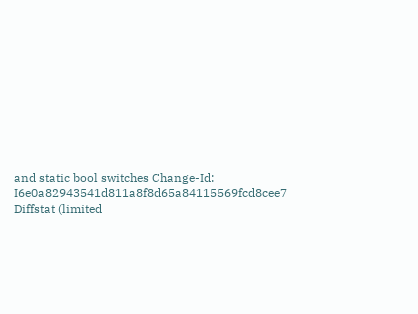and static bool switches Change-Id: I6e0a82943541d811a8f8d65a84115569fcd8cee7
Diffstat (limited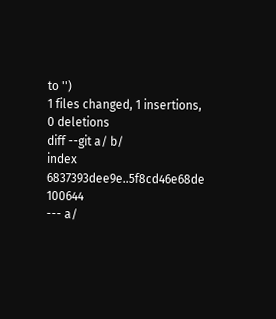to '')
1 files changed, 1 insertions, 0 deletions
diff --git a/ b/
index 6837393dee9e..5f8cd46e68de 100644
--- a/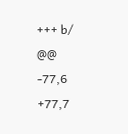+++ b/
@@ -77,6 +77,7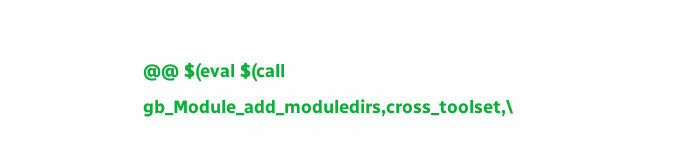@@ $(eval $(call gb_Module_add_moduledirs,cross_toolset,\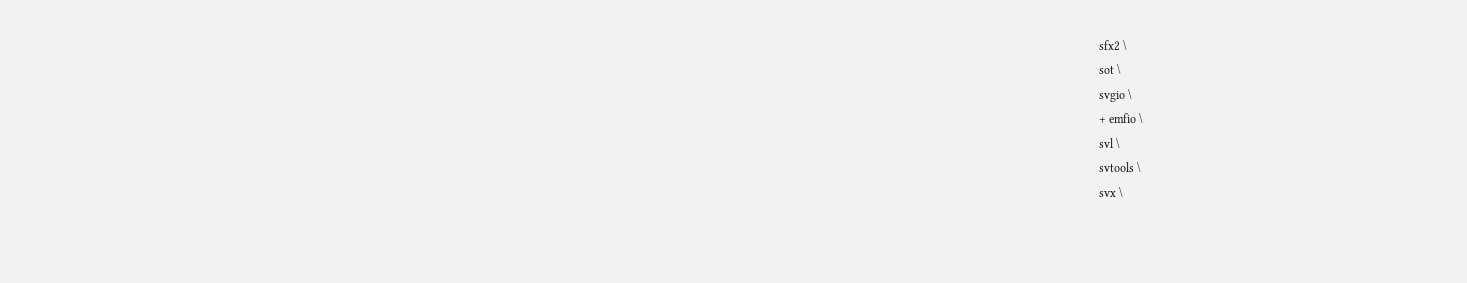sfx2 \
sot \
svgio \
+ emfio \
svl \
svtools \
svx \